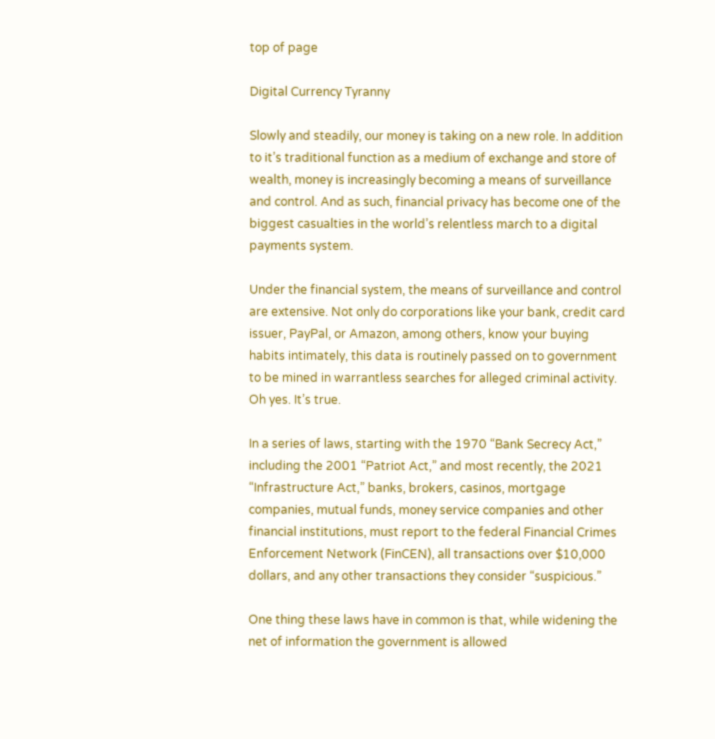top of page

Digital Currency Tyranny

Slowly and steadily, our money is taking on a new role. In addition to it’s traditional function as a medium of exchange and store of wealth, money is increasingly becoming a means of surveillance and control. And as such, financial privacy has become one of the biggest casualties in the world’s relentless march to a digital payments system.

Under the financial system, the means of surveillance and control are extensive. Not only do corporations like your bank, credit card issuer, PayPal, or Amazon, among others, know your buying habits intimately, this data is routinely passed on to government to be mined in warrantless searches for alleged criminal activity. Oh yes. It’s true.

In a series of laws, starting with the 1970 “Bank Secrecy Act,” including the 2001 “Patriot Act,” and most recently, the 2021 “Infrastructure Act,” banks, brokers, casinos, mortgage companies, mutual funds, money service companies and other financial institutions, must report to the federal Financial Crimes Enforcement Network (FinCEN), all transactions over $10,000 dollars, and any other transactions they consider “suspicious.”

One thing these laws have in common is that, while widening the net of information the government is allowed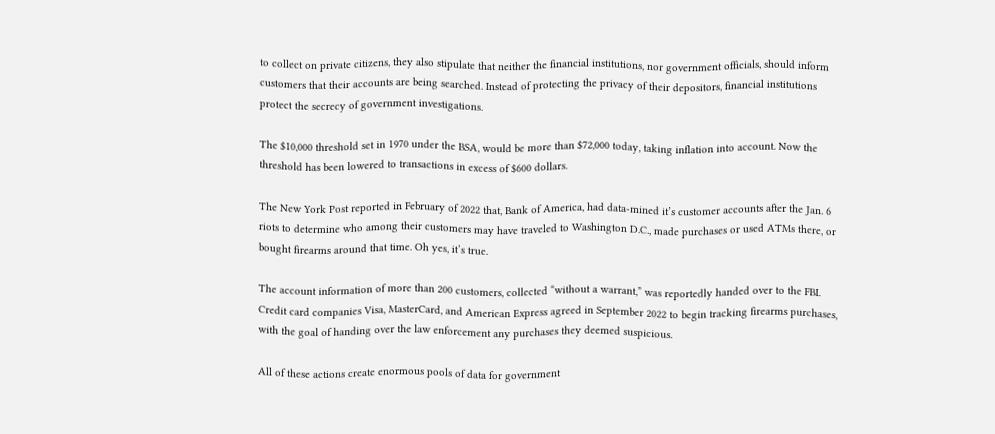to collect on private citizens, they also stipulate that neither the financial institutions, nor government officials, should inform customers that their accounts are being searched. Instead of protecting the privacy of their depositors, financial institutions protect the secrecy of government investigations.

The $10,000 threshold set in 1970 under the BSA, would be more than $72,000 today, taking inflation into account. Now the threshold has been lowered to transactions in excess of $600 dollars.

The New York Post reported in February of 2022 that, Bank of America, had data-mined it’s customer accounts after the Jan. 6 riots to determine who among their customers may have traveled to Washington D.C., made purchases or used ATMs there, or bought firearms around that time. Oh yes, it’s true.

The account information of more than 200 customers, collected “without a warrant,” was reportedly handed over to the FBI. Credit card companies Visa, MasterCard, and American Express agreed in September 2022 to begin tracking firearms purchases, with the goal of handing over the law enforcement any purchases they deemed suspicious.

All of these actions create enormous pools of data for government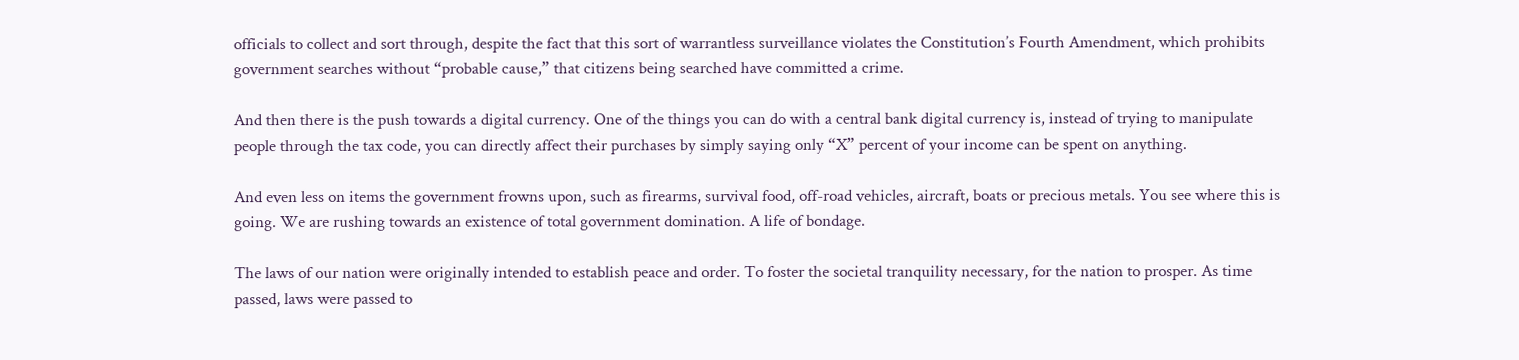officials to collect and sort through, despite the fact that this sort of warrantless surveillance violates the Constitution’s Fourth Amendment, which prohibits government searches without “probable cause,” that citizens being searched have committed a crime.

And then there is the push towards a digital currency. One of the things you can do with a central bank digital currency is, instead of trying to manipulate people through the tax code, you can directly affect their purchases by simply saying only “X” percent of your income can be spent on anything.

And even less on items the government frowns upon, such as firearms, survival food, off-road vehicles, aircraft, boats or precious metals. You see where this is going. We are rushing towards an existence of total government domination. A life of bondage.

The laws of our nation were originally intended to establish peace and order. To foster the societal tranquility necessary, for the nation to prosper. As time passed, laws were passed to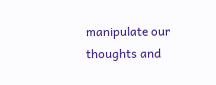manipulate our thoughts and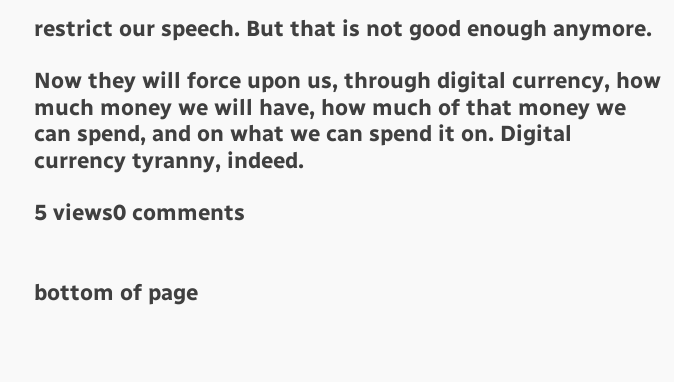restrict our speech. But that is not good enough anymore.

Now they will force upon us, through digital currency, how much money we will have, how much of that money we can spend, and on what we can spend it on. Digital currency tyranny, indeed.

5 views0 comments


bottom of page